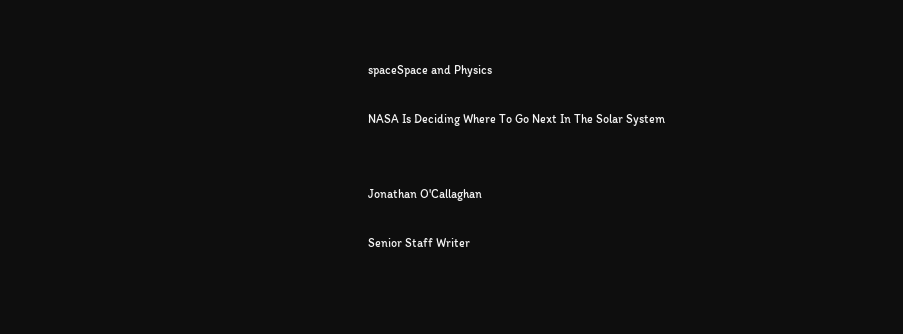spaceSpace and Physics

NASA Is Deciding Where To Go Next In The Solar System


Jonathan O'Callaghan

Senior Staff Writer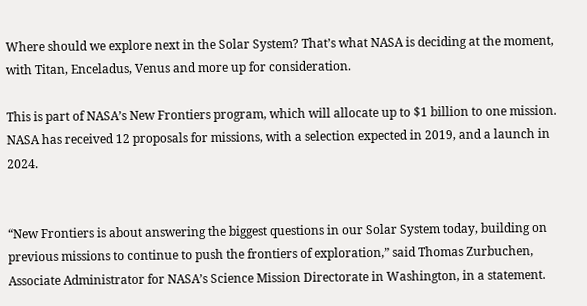Where should we explore next in the Solar System? That’s what NASA is deciding at the moment, with Titan, Enceladus, Venus and more up for consideration.

This is part of NASA’s New Frontiers program, which will allocate up to $1 billion to one mission. NASA has received 12 proposals for missions, with a selection expected in 2019, and a launch in 2024.


“New Frontiers is about answering the biggest questions in our Solar System today, building on previous missions to continue to push the frontiers of exploration,” said Thomas Zurbuchen, Associate Administrator for NASA’s Science Mission Directorate in Washington, in a statement.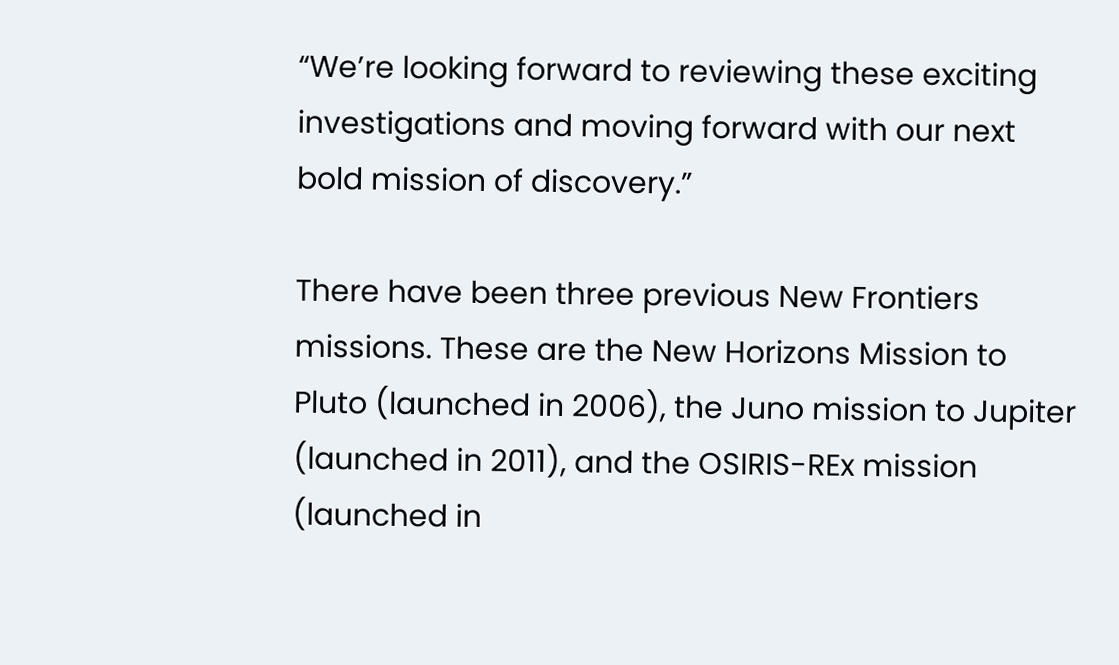“We’re looking forward to reviewing these exciting investigations and moving forward with our next bold mission of discovery.”

There have been three previous New Frontiers missions. These are the New Horizons Mission to Pluto (launched in 2006), the Juno mission to Jupiter (launched in 2011), and the OSIRIS-REx mission (launched in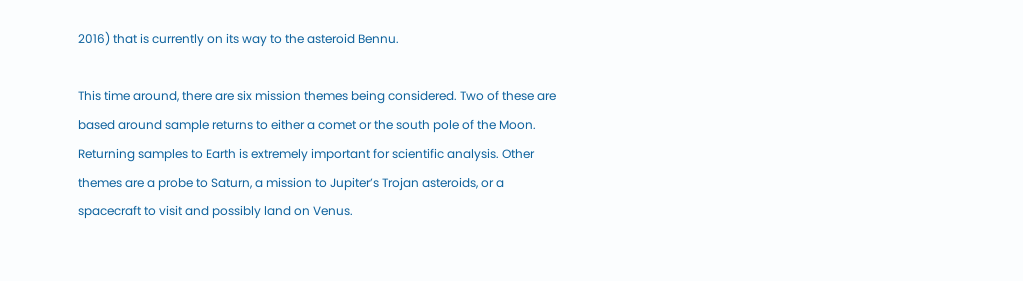2016) that is currently on its way to the asteroid Bennu.

This time around, there are six mission themes being considered. Two of these are based around sample returns to either a comet or the south pole of the Moon. Returning samples to Earth is extremely important for scientific analysis. Other themes are a probe to Saturn, a mission to Jupiter’s Trojan asteroids, or a spacecraft to visit and possibly land on Venus.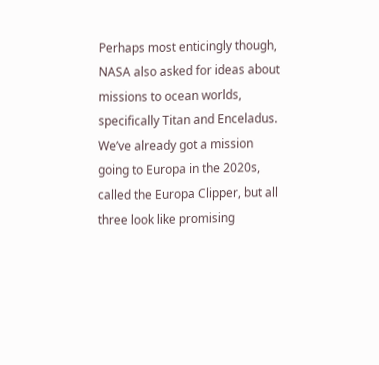Perhaps most enticingly though, NASA also asked for ideas about missions to ocean worlds, specifically Titan and Enceladus. We’ve already got a mission going to Europa in the 2020s, called the Europa Clipper, but all three look like promising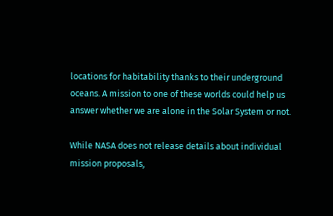locations for habitability thanks to their underground oceans. A mission to one of these worlds could help us answer whether we are alone in the Solar System or not.

While NASA does not release details about individual mission proposals,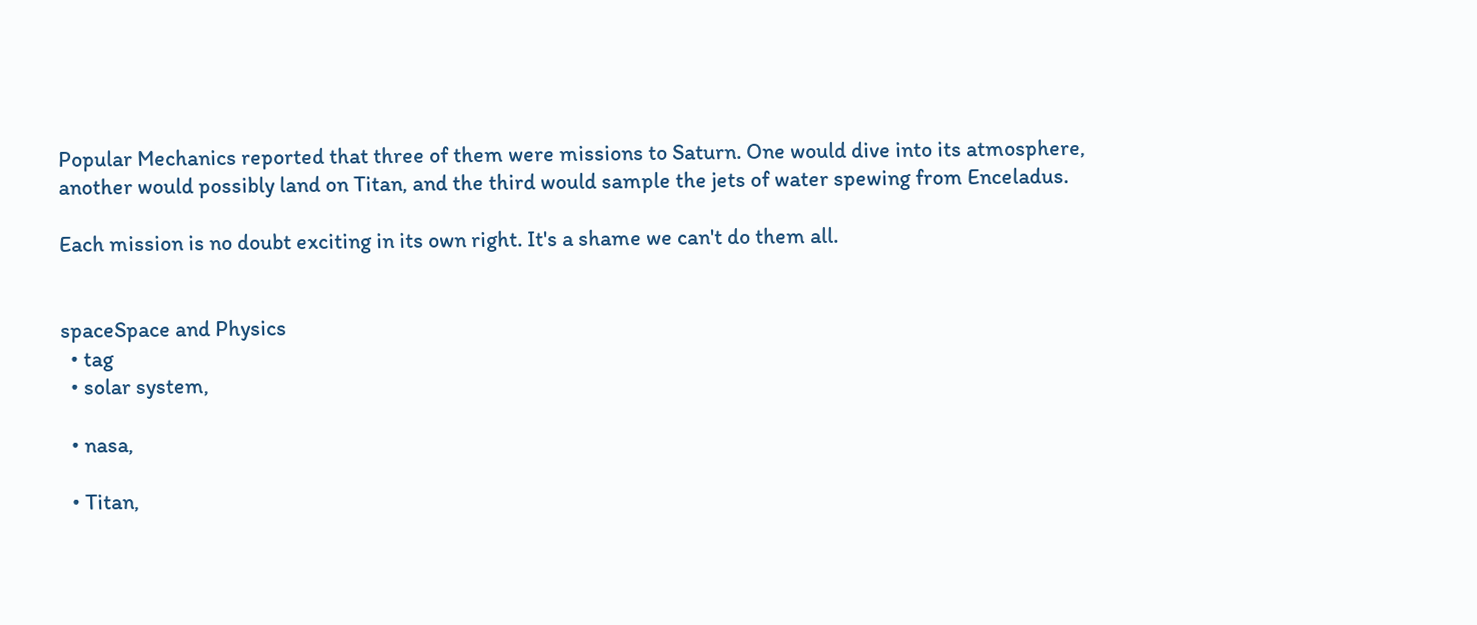Popular Mechanics reported that three of them were missions to Saturn. One would dive into its atmosphere, another would possibly land on Titan, and the third would sample the jets of water spewing from Enceladus.

Each mission is no doubt exciting in its own right. It's a shame we can't do them all.


spaceSpace and Physics
  • tag
  • solar system,

  • nasa,

  • Titan,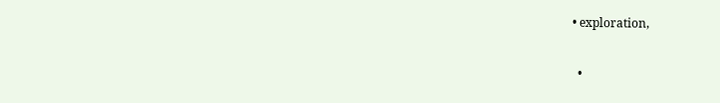• exploration,

  •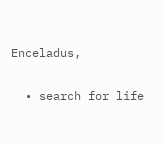Enceladus,

  • search for life